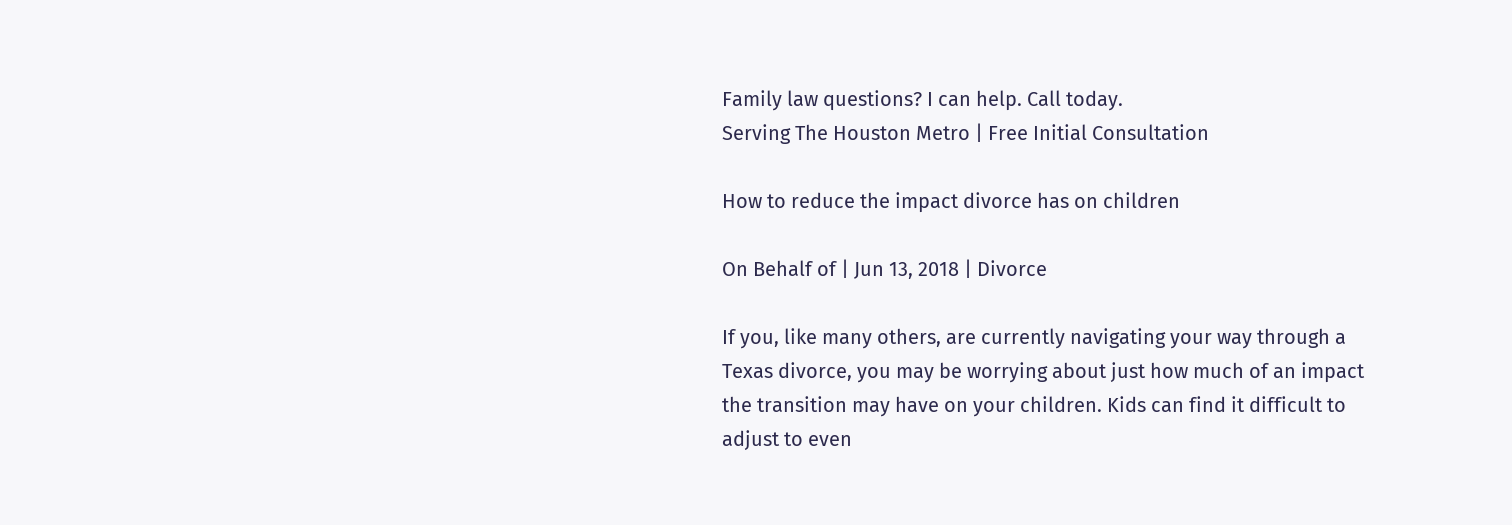Family law questions? I can help. Call today.
Serving The Houston Metro | Free Initial Consultation

How to reduce the impact divorce has on children

On Behalf of | Jun 13, 2018 | Divorce

If you, like many others, are currently navigating your way through a Texas divorce, you may be worrying about just how much of an impact the transition may have on your children. Kids can find it difficult to adjust to even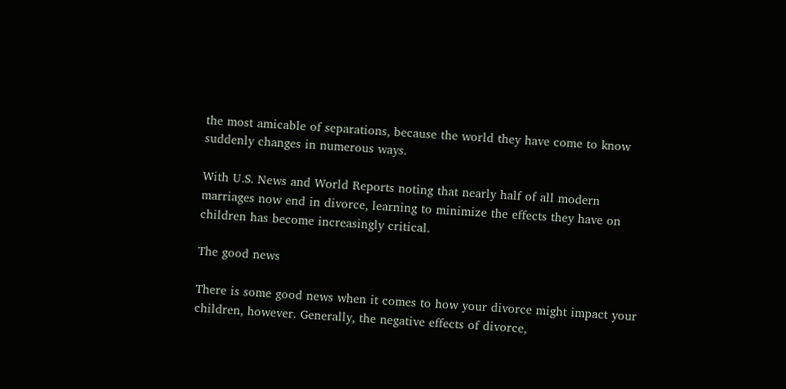the most amicable of separations, because the world they have come to know suddenly changes in numerous ways.

With U.S. News and World Reports noting that nearly half of all modern marriages now end in divorce, learning to minimize the effects they have on children has become increasingly critical.

The good news

There is some good news when it comes to how your divorce might impact your children, however. Generally, the negative effects of divorce,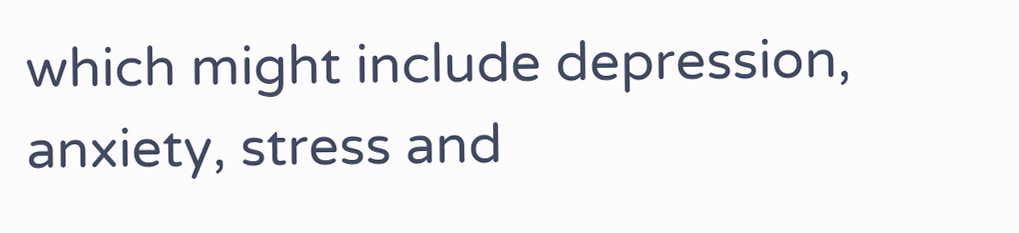which might include depression, anxiety, stress and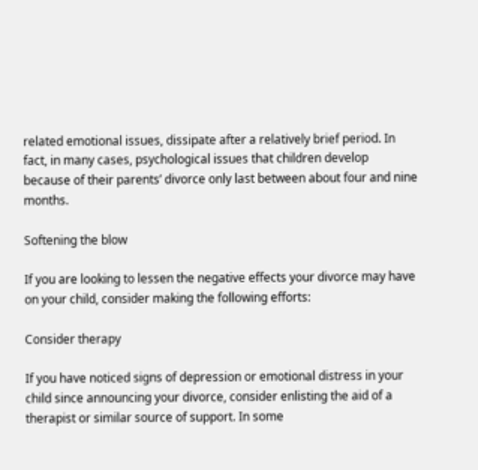related emotional issues, dissipate after a relatively brief period. In fact, in many cases, psychological issues that children develop because of their parents’ divorce only last between about four and nine months.

Softening the blow

If you are looking to lessen the negative effects your divorce may have on your child, consider making the following efforts:

Consider therapy

If you have noticed signs of depression or emotional distress in your child since announcing your divorce, consider enlisting the aid of a therapist or similar source of support. In some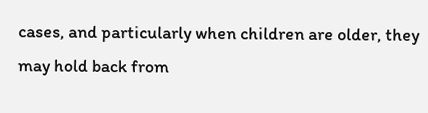cases, and particularly when children are older, they may hold back from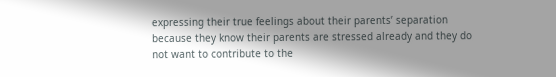expressing their true feelings about their parents’ separation because they know their parents are stressed already and they do not want to contribute to the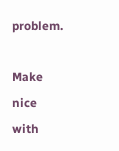problem.

Make nice with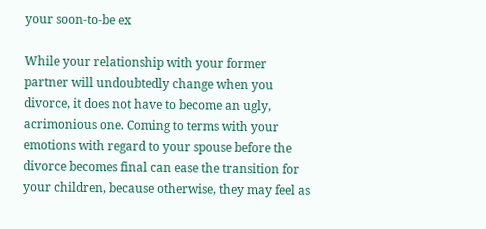your soon-to-be ex

While your relationship with your former partner will undoubtedly change when you divorce, it does not have to become an ugly, acrimonious one. Coming to terms with your emotions with regard to your spouse before the divorce becomes final can ease the transition for your children, because otherwise, they may feel as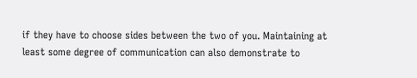if they have to choose sides between the two of you. Maintaining at least some degree of communication can also demonstrate to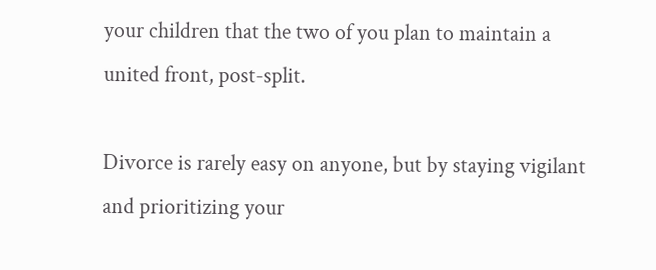your children that the two of you plan to maintain a united front, post-split.

Divorce is rarely easy on anyone, but by staying vigilant and prioritizing your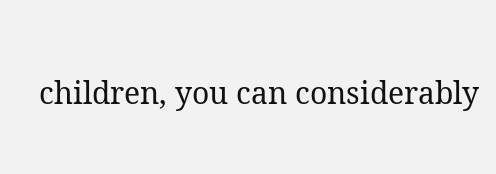children, you can considerably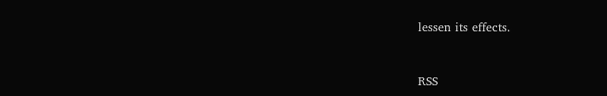lessen its effects.


RSS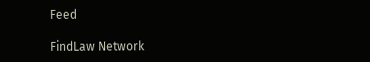Feed

FindLaw Network